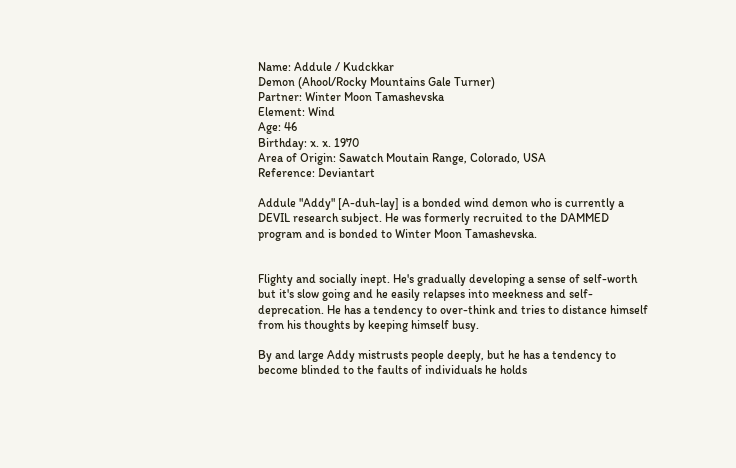Name: Addule / Kudckkar
Demon (Ahool/Rocky Mountains Gale Turner)
Partner: Winter Moon Tamashevska
Element: Wind
Age: 46
Birthday: x. x. 1970
Area of Origin: Sawatch Moutain Range, Colorado, USA
Reference: Deviantart

Addule "Addy" [A-duh-lay] is a bonded wind demon who is currently a DEVIL research subject. He was formerly recruited to the DAMMED program and is bonded to Winter Moon Tamashevska.


Flighty and socially inept. He's gradually developing a sense of self-worth but it's slow going and he easily relapses into meekness and self-deprecation. He has a tendency to over-think and tries to distance himself from his thoughts by keeping himself busy.

By and large Addy mistrusts people deeply, but he has a tendency to become blinded to the faults of individuals he holds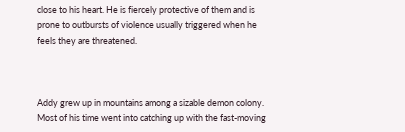close to his heart. He is fiercely protective of them and is prone to outbursts of violence usually triggered when he feels they are threatened.



Addy grew up in mountains among a sizable demon colony. Most of his time went into catching up with the fast-moving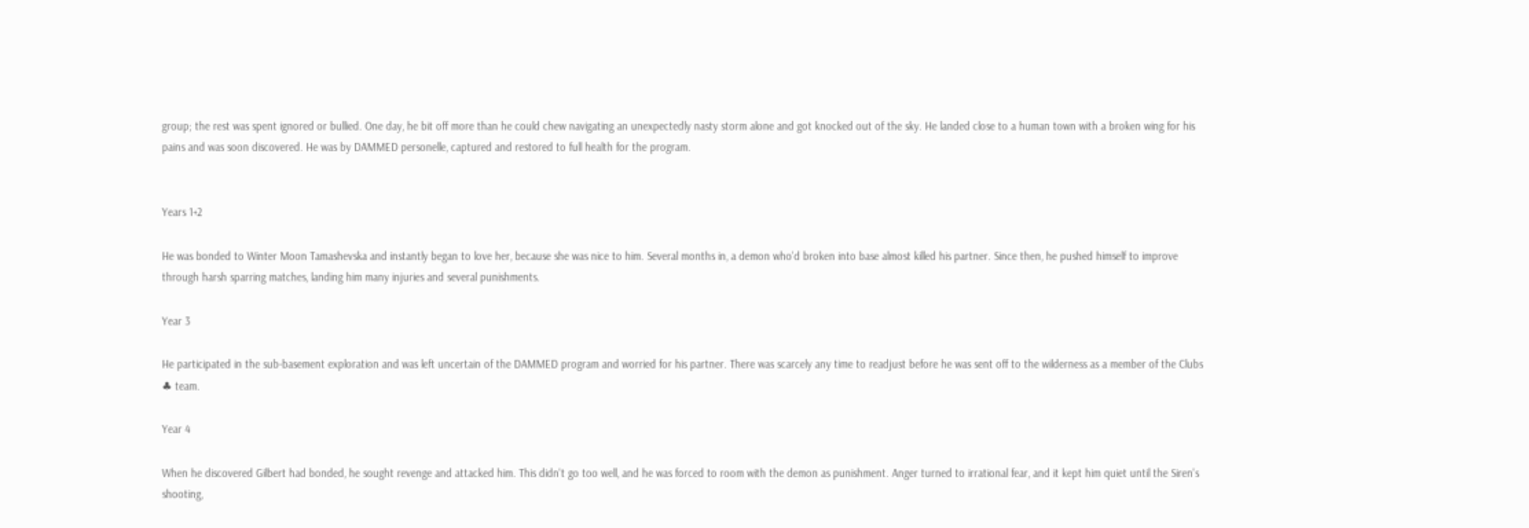group; the rest was spent ignored or bullied. One day, he bit off more than he could chew navigating an unexpectedly nasty storm alone and got knocked out of the sky. He landed close to a human town with a broken wing for his pains and was soon discovered. He was by DAMMED personelle, captured and restored to full health for the program.


Years 1+2

He was bonded to Winter Moon Tamashevska and instantly began to love her, because she was nice to him. Several months in, a demon who'd broken into base almost killed his partner. Since then, he pushed himself to improve through harsh sparring matches, landing him many injuries and several punishments.

Year 3

He participated in the sub-basement exploration and was left uncertain of the DAMMED program and worried for his partner. There was scarcely any time to readjust before he was sent off to the wilderness as a member of the Clubs ♣ team.

Year 4

When he discovered Gilbert had bonded, he sought revenge and attacked him. This didn't go too well, and he was forced to room with the demon as punishment. Anger turned to irrational fear, and it kept him quiet until the Siren's shooting,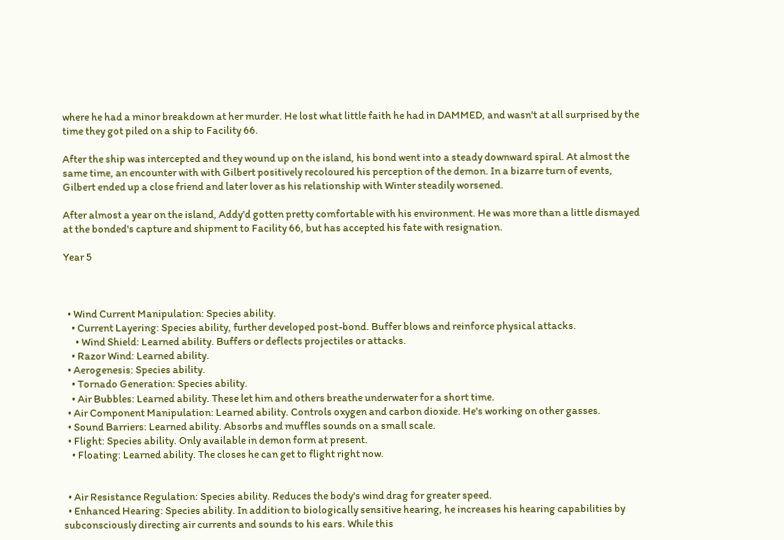where he had a minor breakdown at her murder. He lost what little faith he had in DAMMED, and wasn't at all surprised by the time they got piled on a ship to Facility 66.

After the ship was intercepted and they wound up on the island, his bond went into a steady downward spiral. At almost the same time, an encounter with with Gilbert positively recoloured his perception of the demon. In a bizarre turn of events, Gilbert ended up a close friend and later lover as his relationship with Winter steadily worsened.

After almost a year on the island, Addy'd gotten pretty comfortable with his environment. He was more than a little dismayed at the bonded's capture and shipment to Facility 66, but has accepted his fate with resignation.

Year 5



  • Wind Current Manipulation: Species ability.
    • Current Layering: Species ability, further developed post-bond. Buffer blows and reinforce physical attacks.
      • Wind Shield: Learned ability. Buffers or deflects projectiles or attacks.
    • Razor Wind: Learned ability.
  • Aerogenesis: Species ability.
    • Tornado Generation: Species ability.
    • Air Bubbles: Learned ability. These let him and others breathe underwater for a short time.
  • Air Component Manipulation: Learned ability. Controls oxygen and carbon dioxide. He's working on other gasses.
  • Sound Barriers: Learned ability. Absorbs and muffles sounds on a small scale.
  • Flight: Species ability. Only available in demon form at present.
    • Floating: Learned ability. The closes he can get to flight right now.


  • Air Resistance Regulation: Species ability. Reduces the body's wind drag for greater speed.
  • Enhanced Hearing: Species ability. In addition to biologically sensitive hearing, he increases his hearing capabilities by subconsciously directing air currents and sounds to his ears. While this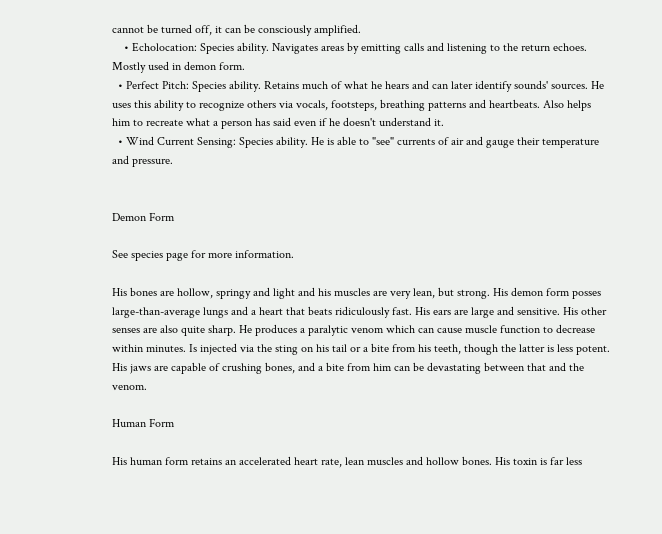cannot be turned off, it can be consciously amplified.
    • Echolocation: Species ability. Navigates areas by emitting calls and listening to the return echoes. Mostly used in demon form.
  • Perfect Pitch: Species ability. Retains much of what he hears and can later identify sounds' sources. He uses this ability to recognize others via vocals, footsteps, breathing patterns and heartbeats. Also helps him to recreate what a person has said even if he doesn't understand it.
  • Wind Current Sensing: Species ability. He is able to "see" currents of air and gauge their temperature and pressure.


Demon Form

See species page for more information.

His bones are hollow, springy and light and his muscles are very lean, but strong. His demon form posses large-than-average lungs and a heart that beats ridiculously fast. His ears are large and sensitive. His other senses are also quite sharp. He produces a paralytic venom which can cause muscle function to decrease within minutes. Is injected via the sting on his tail or a bite from his teeth, though the latter is less potent. His jaws are capable of crushing bones, and a bite from him can be devastating between that and the venom.

Human Form

His human form retains an accelerated heart rate, lean muscles and hollow bones. His toxin is far less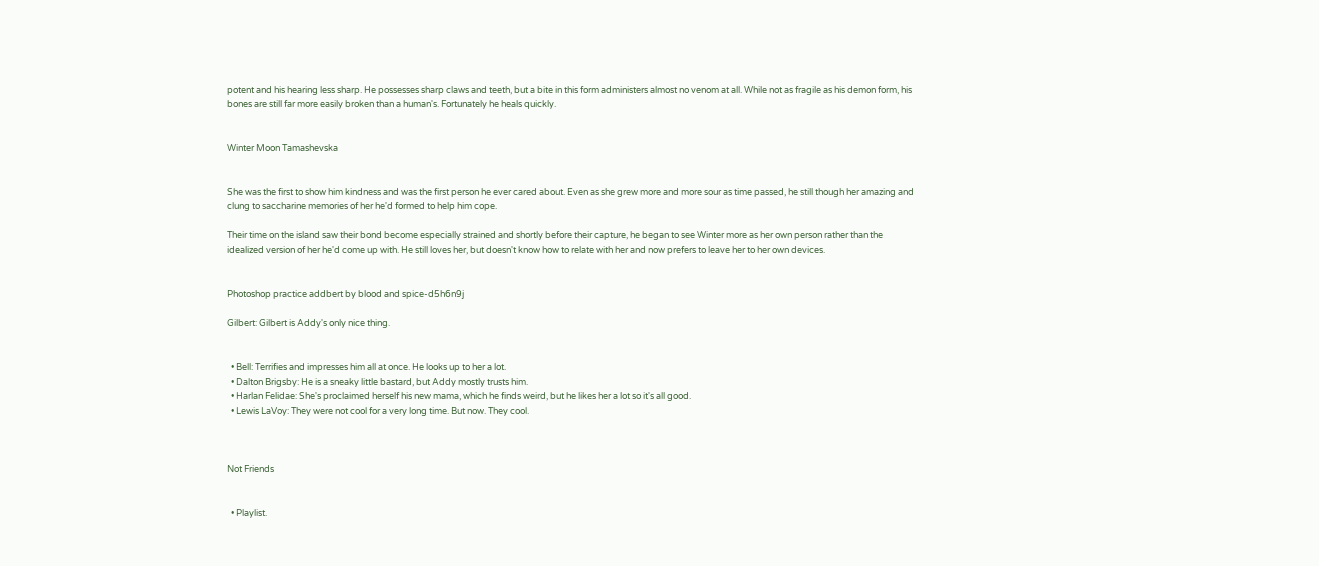potent and his hearing less sharp. He possesses sharp claws and teeth, but a bite in this form administers almost no venom at all. While not as fragile as his demon form, his bones are still far more easily broken than a human's. Fortunately he heals quickly.


Winter Moon Tamashevska


She was the first to show him kindness and was the first person he ever cared about. Even as she grew more and more sour as time passed, he still though her amazing and clung to saccharine memories of her he'd formed to help him cope.

Their time on the island saw their bond become especially strained and shortly before their capture, he began to see Winter more as her own person rather than the idealized version of her he'd come up with. He still loves her, but doesn't know how to relate with her and now prefers to leave her to her own devices.


Photoshop practice addbert by blood and spice-d5h6n9j

Gilbert: Gilbert is Addy's only nice thing.


  • Bell: Terrifies and impresses him all at once. He looks up to her a lot.
  • Dalton Brigsby: He is a sneaky little bastard, but Addy mostly trusts him.
  • Harlan Felidae: She's proclaimed herself his new mama, which he finds weird, but he likes her a lot so it's all good.
  • Lewis LaVoy: They were not cool for a very long time. But now. They cool.



Not Friends


  • Playlist.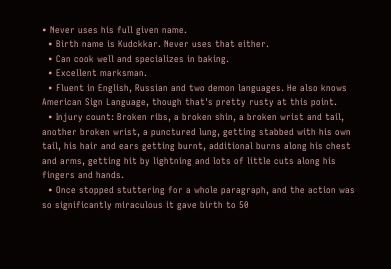• Never uses his full given name.
  • Birth name is Kudckkar. Never uses that either.
  • Can cook well and specializes in baking.
  • Excellent marksman.
  • Fluent in English, Russian and two demon languages. He also knows American Sign Language, though that's pretty rusty at this point.
  • Injury count: Broken ribs, a broken shin, a broken wrist and tail, another broken wrist, a punctured lung, getting stabbed with his own tail, his hair and ears getting burnt, additional burns along his chest and arms, getting hit by lightning and lots of little cuts along his fingers and hands.
  • Once stopped stuttering for a whole paragraph, and the action was so significantly miraculous it gave birth to 50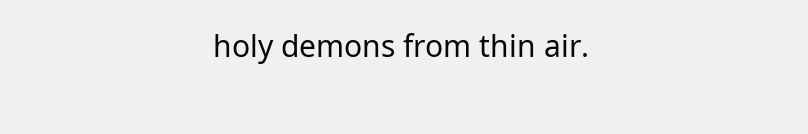holy demons from thin air.